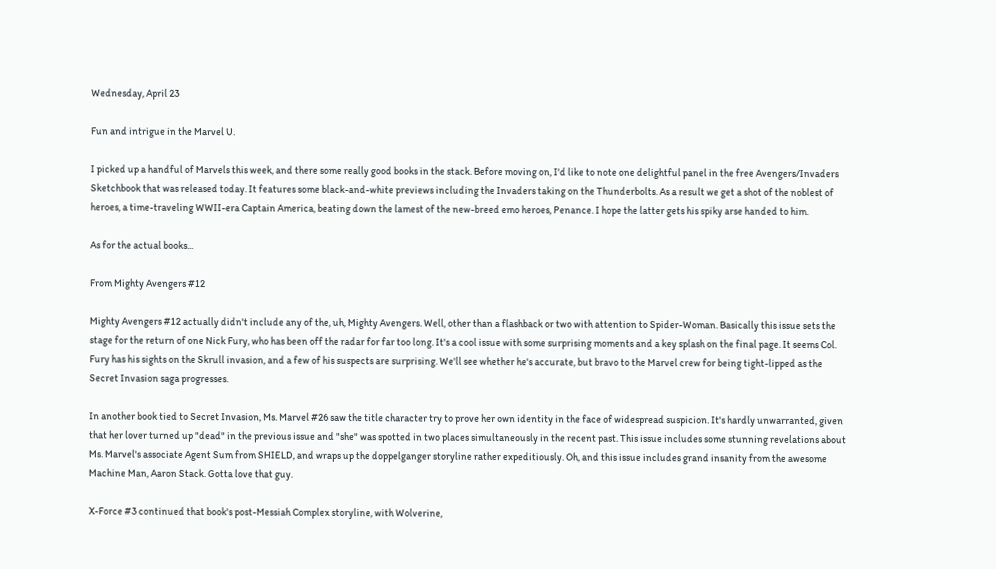Wednesday, April 23

Fun and intrigue in the Marvel U.

I picked up a handful of Marvels this week, and there some really good books in the stack. Before moving on, I'd like to note one delightful panel in the free Avengers/Invaders Sketchbook that was released today. It features some black-and-white previews including the Invaders taking on the Thunderbolts. As a result we get a shot of the noblest of heroes, a time-traveling WWII-era Captain America, beating down the lamest of the new-breed emo heroes, Penance. I hope the latter gets his spiky arse handed to him.

As for the actual books...

From Mighty Avengers #12

Mighty Avengers #12 actually didn't include any of the, uh, Mighty Avengers. Well, other than a flashback or two with attention to Spider-Woman. Basically this issue sets the stage for the return of one Nick Fury, who has been off the radar for far too long. It's a cool issue with some surprising moments and a key splash on the final page. It seems Col. Fury has his sights on the Skrull invasion, and a few of his suspects are surprising. We'll see whether he's accurate, but bravo to the Marvel crew for being tight-lipped as the Secret Invasion saga progresses.

In another book tied to Secret Invasion, Ms. Marvel #26 saw the title character try to prove her own identity in the face of widespread suspicion. It's hardly unwarranted, given that her lover turned up "dead" in the previous issue and "she" was spotted in two places simultaneously in the recent past. This issue includes some stunning revelations about Ms. Marvel's associate Agent Sum from SHIELD, and wraps up the doppelganger storyline rather expeditiously. Oh, and this issue includes grand insanity from the awesome Machine Man, Aaron Stack. Gotta love that guy.

X-Force #3 continued that book's post-Messiah Complex storyline, with Wolverine,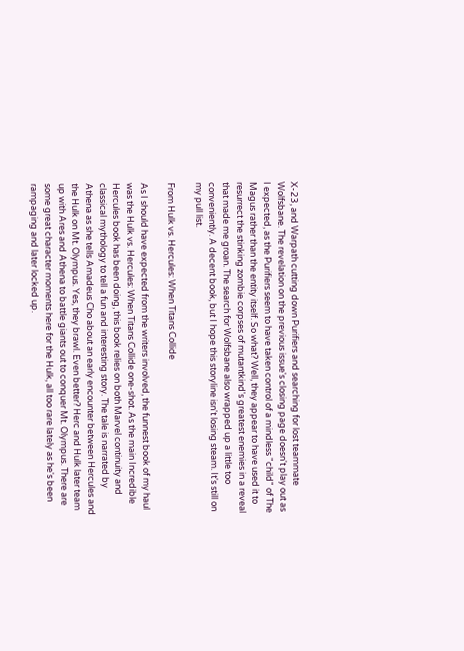X-23, and Warpath cutting down Purifiers and searching for lost teammate Wolfsbane. The revelation on the previous issue's closing page doesn't play out as I expected, as the Purifiers seem to have taken control of a mindless "child" of The Magus rather than the entity itself. So what? Well, they appear to have used it to resurrect the stinking zombie corpses of mutantkind's greatest enemies in a reveal that made me groan. The search for Wolfsbane also wrapped up a little too conveniently. A decent book, but I hope this storyline isn't losing steam. It's still on my pull list.

From Hulk vs. Hercules: When Titans Collide

As I should have expected from the writers involved, the funnest book of my haul was the Hulk vs. Hercules: When Titans Collide one-shot. As the main Incredible Hercules book has been doing, this book relies on both Marvel continuity and classical mythology to tell a fun and interesting story. The tale is narrated by Athena as she tells Amadeus Cho about an early encounter between Hercules and the Hulk on Mt. Olympus. Yes, they brawl. Even better? Herc and Hulk later team up with Ares and Athena to battle giants out to conquer Mt. Olympus. There are some great character moments here for the Hulk, all too rare lately as he's been rampaging and later locked up.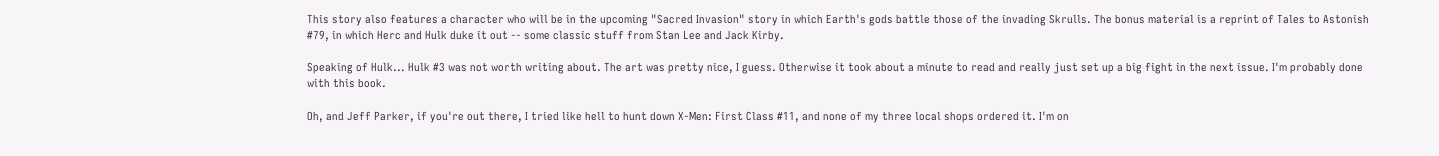This story also features a character who will be in the upcoming "Sacred Invasion" story in which Earth's gods battle those of the invading Skrulls. The bonus material is a reprint of Tales to Astonish #79, in which Herc and Hulk duke it out -- some classic stuff from Stan Lee and Jack Kirby.

Speaking of Hulk... Hulk #3 was not worth writing about. The art was pretty nice, I guess. Otherwise it took about a minute to read and really just set up a big fight in the next issue. I'm probably done with this book.

Oh, and Jeff Parker, if you're out there, I tried like hell to hunt down X-Men: First Class #11, and none of my three local shops ordered it. I'm on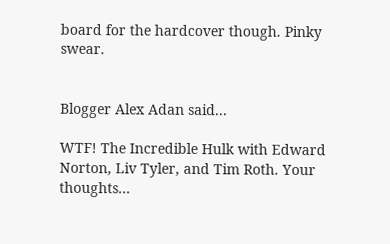board for the hardcover though. Pinky swear.


Blogger Alex Adan said...

WTF! The Incredible Hulk with Edward Norton, Liv Tyler, and Tim Roth. Your thoughts...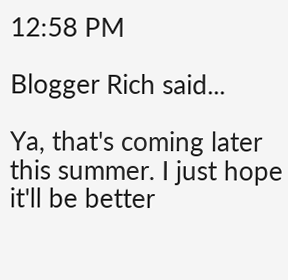12:58 PM

Blogger Rich said...

Ya, that's coming later this summer. I just hope it'll be better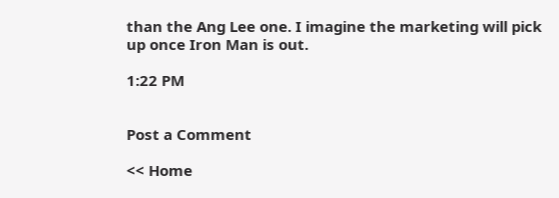than the Ang Lee one. I imagine the marketing will pick up once Iron Man is out.

1:22 PM


Post a Comment

<< Home